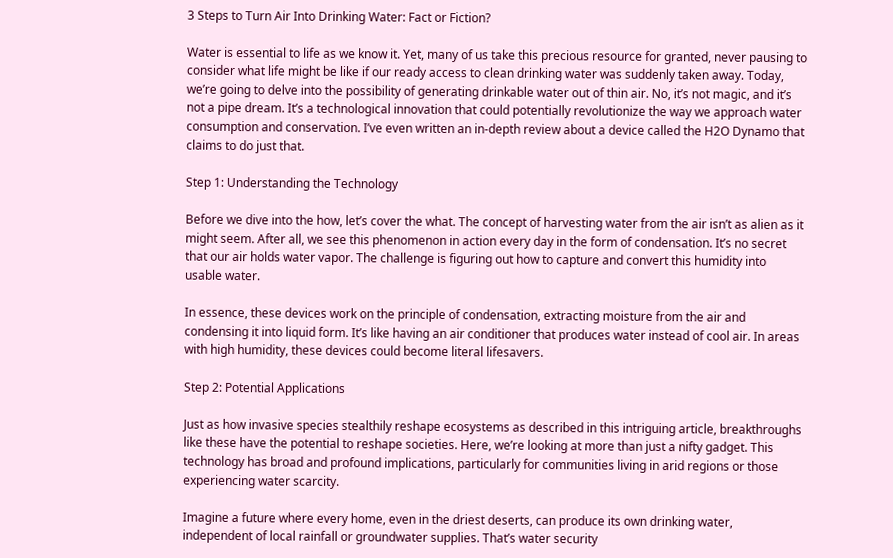3 Steps to Turn Air Into Drinking Water: Fact or Fiction?

Water is essential to life as we know it. Yet, many of us take this precious resource for granted, never pausing to consider what life might be like if our ready access to clean drinking water was suddenly taken away. Today, we’re going to delve into the possibility of generating drinkable water out of thin air. No, it’s not magic, and it’s not a pipe dream. It’s a technological innovation that could potentially revolutionize the way we approach water consumption and conservation. I’ve even written an in-depth review about a device called the H2O Dynamo that claims to do just that.

Step 1: Understanding the Technology

Before we dive into the how, let’s cover the what. The concept of harvesting water from the air isn’t as alien as it might seem. After all, we see this phenomenon in action every day in the form of condensation. It’s no secret that our air holds water vapor. The challenge is figuring out how to capture and convert this humidity into usable water.

In essence, these devices work on the principle of condensation, extracting moisture from the air and condensing it into liquid form. It’s like having an air conditioner that produces water instead of cool air. In areas with high humidity, these devices could become literal lifesavers.

Step 2: Potential Applications

Just as how invasive species stealthily reshape ecosystems as described in this intriguing article, breakthroughs like these have the potential to reshape societies. Here, we’re looking at more than just a nifty gadget. This technology has broad and profound implications, particularly for communities living in arid regions or those experiencing water scarcity.

Imagine a future where every home, even in the driest deserts, can produce its own drinking water, independent of local rainfall or groundwater supplies. That’s water security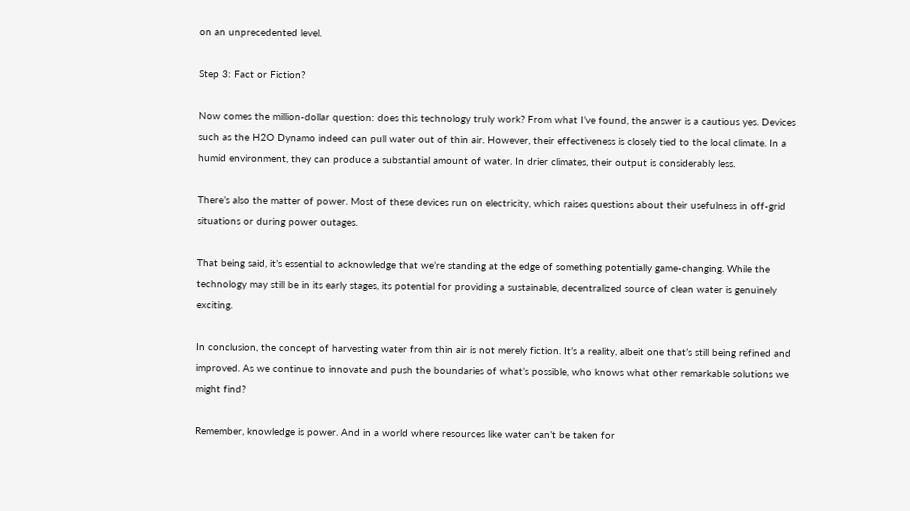on an unprecedented level.

Step 3: Fact or Fiction?

Now comes the million-dollar question: does this technology truly work? From what I’ve found, the answer is a cautious yes. Devices such as the H2O Dynamo indeed can pull water out of thin air. However, their effectiveness is closely tied to the local climate. In a humid environment, they can produce a substantial amount of water. In drier climates, their output is considerably less.

There’s also the matter of power. Most of these devices run on electricity, which raises questions about their usefulness in off-grid situations or during power outages.

That being said, it’s essential to acknowledge that we’re standing at the edge of something potentially game-changing. While the technology may still be in its early stages, its potential for providing a sustainable, decentralized source of clean water is genuinely exciting.

In conclusion, the concept of harvesting water from thin air is not merely fiction. It’s a reality, albeit one that’s still being refined and improved. As we continue to innovate and push the boundaries of what’s possible, who knows what other remarkable solutions we might find?

Remember, knowledge is power. And in a world where resources like water can’t be taken for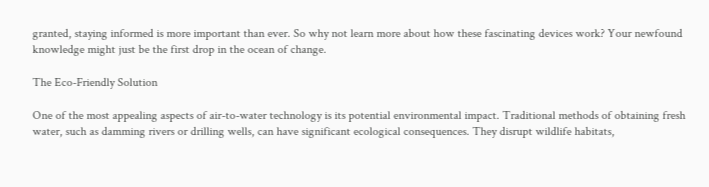granted, staying informed is more important than ever. So why not learn more about how these fascinating devices work? Your newfound knowledge might just be the first drop in the ocean of change.

The Eco-Friendly Solution

One of the most appealing aspects of air-to-water technology is its potential environmental impact. Traditional methods of obtaining fresh water, such as damming rivers or drilling wells, can have significant ecological consequences. They disrupt wildlife habitats,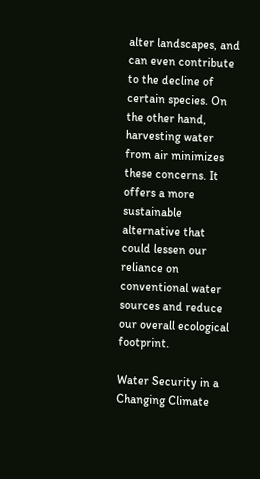alter landscapes, and can even contribute to the decline of certain species. On the other hand, harvesting water from air minimizes these concerns. It offers a more sustainable alternative that could lessen our reliance on conventional water sources and reduce our overall ecological footprint.

Water Security in a Changing Climate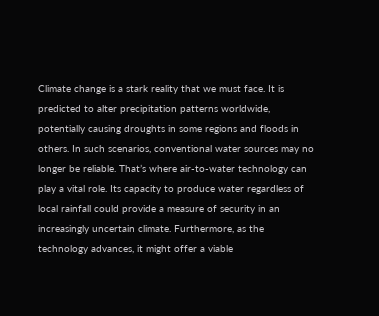Climate change is a stark reality that we must face. It is predicted to alter precipitation patterns worldwide, potentially causing droughts in some regions and floods in others. In such scenarios, conventional water sources may no longer be reliable. That’s where air-to-water technology can play a vital role. Its capacity to produce water regardless of local rainfall could provide a measure of security in an increasingly uncertain climate. Furthermore, as the technology advances, it might offer a viable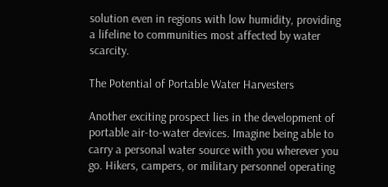solution even in regions with low humidity, providing a lifeline to communities most affected by water scarcity.

The Potential of Portable Water Harvesters

Another exciting prospect lies in the development of portable air-to-water devices. Imagine being able to carry a personal water source with you wherever you go. Hikers, campers, or military personnel operating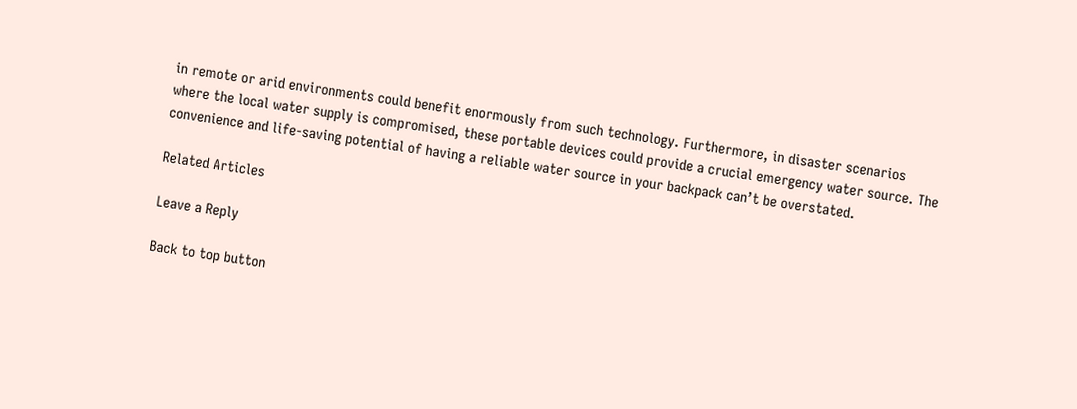in remote or arid environments could benefit enormously from such technology. Furthermore, in disaster scenarios where the local water supply is compromised, these portable devices could provide a crucial emergency water source. The convenience and life-saving potential of having a reliable water source in your backpack can’t be overstated.

Related Articles

Leave a Reply

Back to top button